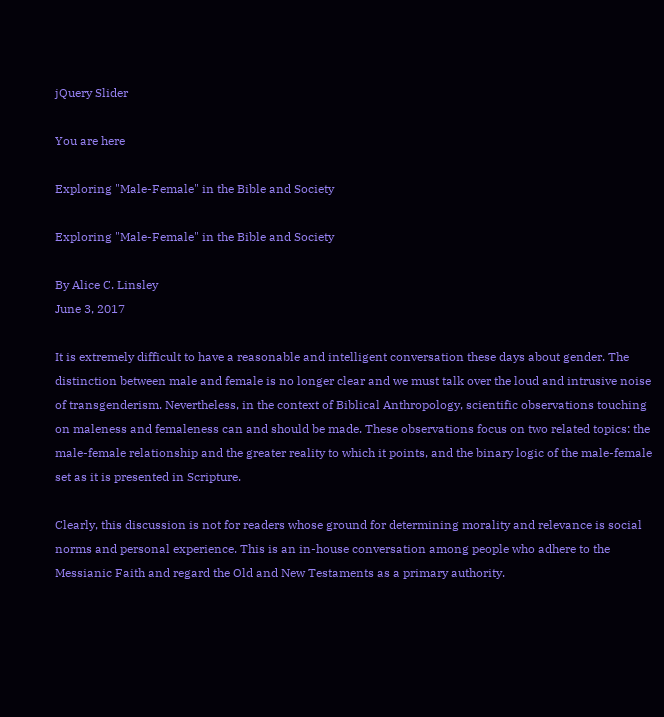jQuery Slider

You are here

Exploring "Male-Female" in the Bible and Society

Exploring "Male-Female" in the Bible and Society

By Alice C. Linsley
June 3, 2017

It is extremely difficult to have a reasonable and intelligent conversation these days about gender. The distinction between male and female is no longer clear and we must talk over the loud and intrusive noise of transgenderism. Nevertheless, in the context of Biblical Anthropology, scientific observations touching on maleness and femaleness can and should be made. These observations focus on two related topics: the male-female relationship and the greater reality to which it points, and the binary logic of the male-female set as it is presented in Scripture.

Clearly, this discussion is not for readers whose ground for determining morality and relevance is social norms and personal experience. This is an in-house conversation among people who adhere to the Messianic Faith and regard the Old and New Testaments as a primary authority.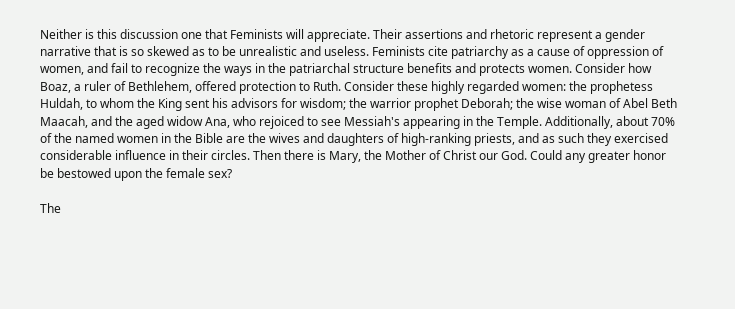Neither is this discussion one that Feminists will appreciate. Their assertions and rhetoric represent a gender narrative that is so skewed as to be unrealistic and useless. Feminists cite patriarchy as a cause of oppression of women, and fail to recognize the ways in the patriarchal structure benefits and protects women. Consider how Boaz, a ruler of Bethlehem, offered protection to Ruth. Consider these highly regarded women: the prophetess Huldah, to whom the King sent his advisors for wisdom; the warrior prophet Deborah; the wise woman of Abel Beth Maacah, and the aged widow Ana, who rejoiced to see Messiah's appearing in the Temple. Additionally, about 70% of the named women in the Bible are the wives and daughters of high-ranking priests, and as such they exercised considerable influence in their circles. Then there is Mary, the Mother of Christ our God. Could any greater honor be bestowed upon the female sex?

The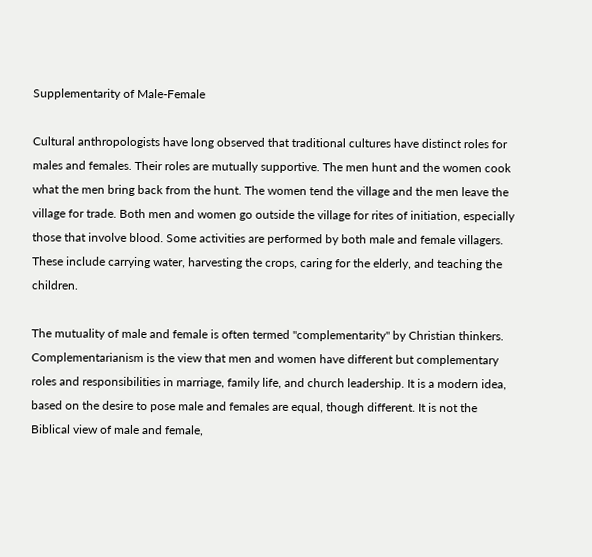Supplementarity of Male-Female

Cultural anthropologists have long observed that traditional cultures have distinct roles for males and females. Their roles are mutually supportive. The men hunt and the women cook what the men bring back from the hunt. The women tend the village and the men leave the village for trade. Both men and women go outside the village for rites of initiation, especially those that involve blood. Some activities are performed by both male and female villagers. These include carrying water, harvesting the crops, caring for the elderly, and teaching the children.

The mutuality of male and female is often termed "complementarity" by Christian thinkers. Complementarianism is the view that men and women have different but complementary roles and responsibilities in marriage, family life, and church leadership. It is a modern idea, based on the desire to pose male and females are equal, though different. It is not the Biblical view of male and female,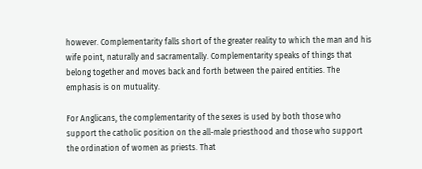however. Complementarity falls short of the greater reality to which the man and his wife point, naturally and sacramentally. Complementarity speaks of things that belong together and moves back and forth between the paired entities. The emphasis is on mutuality.

For Anglicans, the complementarity of the sexes is used by both those who support the catholic position on the all-male priesthood and those who support the ordination of women as priests. That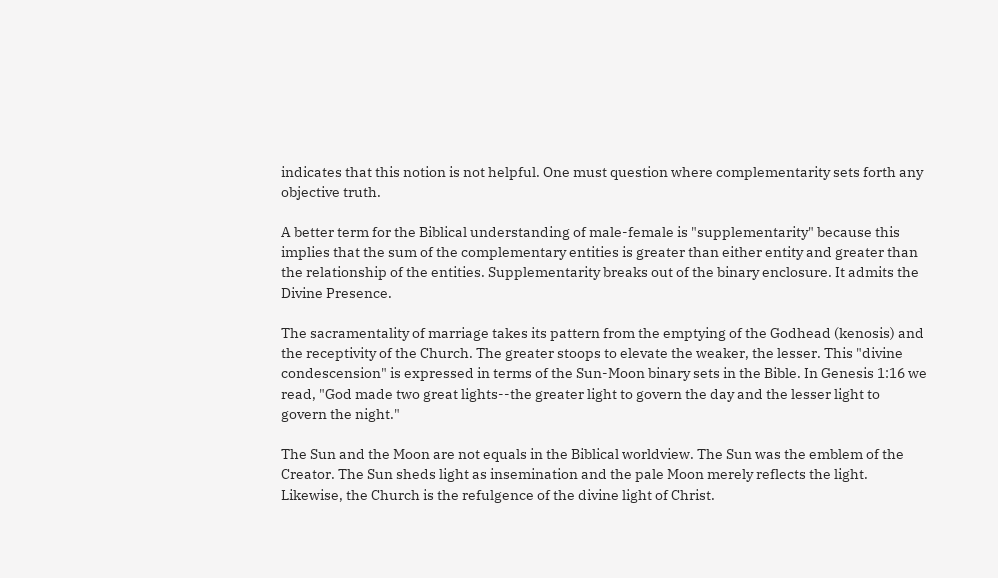indicates that this notion is not helpful. One must question where complementarity sets forth any objective truth.

A better term for the Biblical understanding of male-female is "supplementarity" because this implies that the sum of the complementary entities is greater than either entity and greater than the relationship of the entities. Supplementarity breaks out of the binary enclosure. It admits the Divine Presence.

The sacramentality of marriage takes its pattern from the emptying of the Godhead (kenosis) and the receptivity of the Church. The greater stoops to elevate the weaker, the lesser. This "divine condescension" is expressed in terms of the Sun-Moon binary sets in the Bible. In Genesis 1:16 we read, "God made two great lights--the greater light to govern the day and the lesser light to govern the night."

The Sun and the Moon are not equals in the Biblical worldview. The Sun was the emblem of the Creator. The Sun sheds light as insemination and the pale Moon merely reflects the light. Likewise, the Church is the refulgence of the divine light of Christ.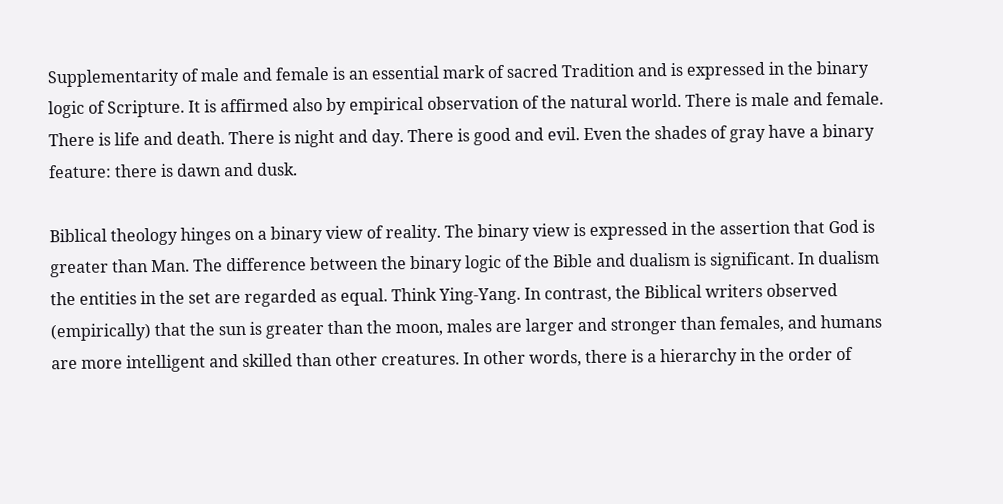Supplementarity of male and female is an essential mark of sacred Tradition and is expressed in the binary logic of Scripture. It is affirmed also by empirical observation of the natural world. There is male and female. There is life and death. There is night and day. There is good and evil. Even the shades of gray have a binary feature: there is dawn and dusk.

Biblical theology hinges on a binary view of reality. The binary view is expressed in the assertion that God is greater than Man. The difference between the binary logic of the Bible and dualism is significant. In dualism the entities in the set are regarded as equal. Think Ying-Yang. In contrast, the Biblical writers observed (empirically) that the sun is greater than the moon, males are larger and stronger than females, and humans are more intelligent and skilled than other creatures. In other words, there is a hierarchy in the order of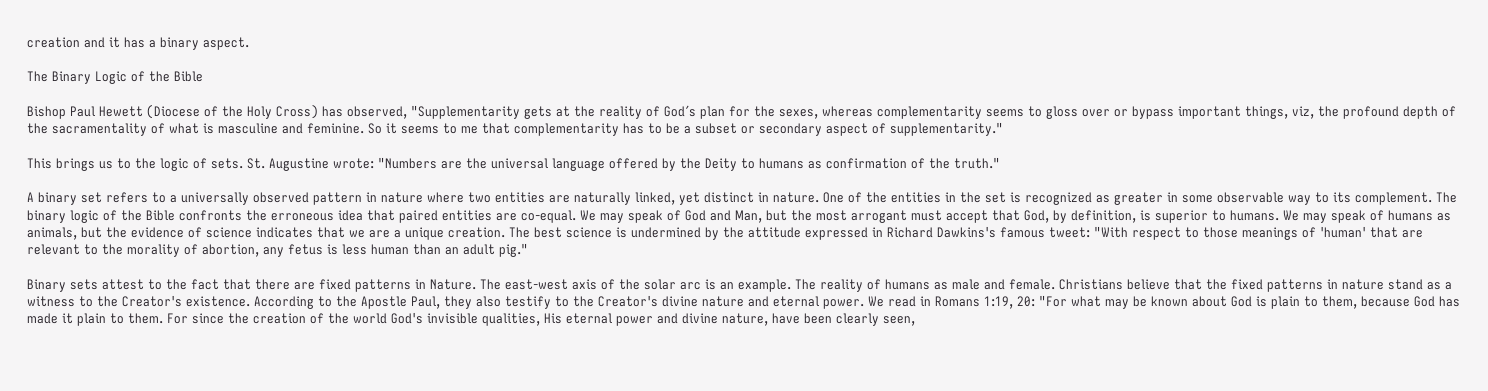creation and it has a binary aspect.

The Binary Logic of the Bible

Bishop Paul Hewett (Diocese of the Holy Cross) has observed, "Supplementarity gets at the reality of God´s plan for the sexes, whereas complementarity seems to gloss over or bypass important things, viz, the profound depth of the sacramentality of what is masculine and feminine. So it seems to me that complementarity has to be a subset or secondary aspect of supplementarity."

This brings us to the logic of sets. St. Augustine wrote: "Numbers are the universal language offered by the Deity to humans as confirmation of the truth."

A binary set refers to a universally observed pattern in nature where two entities are naturally linked, yet distinct in nature. One of the entities in the set is recognized as greater in some observable way to its complement. The binary logic of the Bible confronts the erroneous idea that paired entities are co-equal. We may speak of God and Man, but the most arrogant must accept that God, by definition, is superior to humans. We may speak of humans as animals, but the evidence of science indicates that we are a unique creation. The best science is undermined by the attitude expressed in Richard Dawkins's famous tweet: "With respect to those meanings of 'human' that are relevant to the morality of abortion, any fetus is less human than an adult pig."

Binary sets attest to the fact that there are fixed patterns in Nature. The east-west axis of the solar arc is an example. The reality of humans as male and female. Christians believe that the fixed patterns in nature stand as a witness to the Creator's existence. According to the Apostle Paul, they also testify to the Creator's divine nature and eternal power. We read in Romans 1:19, 20: "For what may be known about God is plain to them, because God has made it plain to them. For since the creation of the world God's invisible qualities, His eternal power and divine nature, have been clearly seen,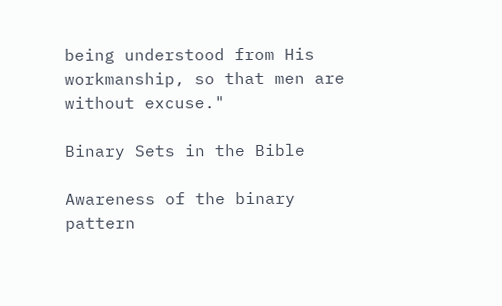being understood from His workmanship, so that men are without excuse."

Binary Sets in the Bible

Awareness of the binary pattern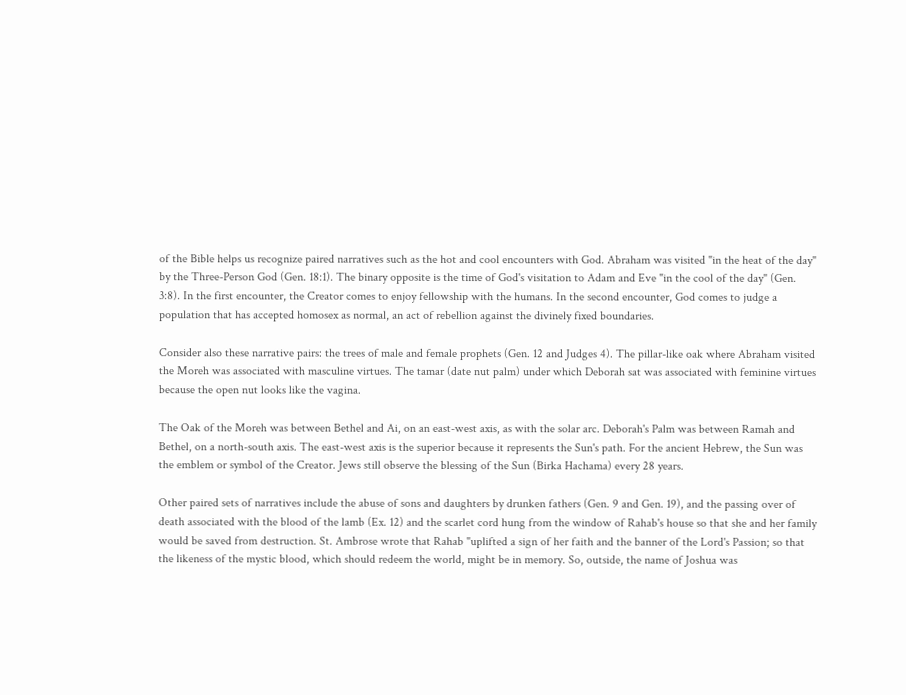of the Bible helps us recognize paired narratives such as the hot and cool encounters with God. Abraham was visited "in the heat of the day" by the Three-Person God (Gen. 18:1). The binary opposite is the time of God's visitation to Adam and Eve "in the cool of the day" (Gen. 3:8). In the first encounter, the Creator comes to enjoy fellowship with the humans. In the second encounter, God comes to judge a population that has accepted homosex as normal, an act of rebellion against the divinely fixed boundaries.

Consider also these narrative pairs: the trees of male and female prophets (Gen. 12 and Judges 4). The pillar-like oak where Abraham visited the Moreh was associated with masculine virtues. The tamar (date nut palm) under which Deborah sat was associated with feminine virtues because the open nut looks like the vagina.

The Oak of the Moreh was between Bethel and Ai, on an east-west axis, as with the solar arc. Deborah's Palm was between Ramah and Bethel, on a north-south axis. The east-west axis is the superior because it represents the Sun's path. For the ancient Hebrew, the Sun was the emblem or symbol of the Creator. Jews still observe the blessing of the Sun (Birka Hachama) every 28 years.

Other paired sets of narratives include the abuse of sons and daughters by drunken fathers (Gen. 9 and Gen. 19), and the passing over of death associated with the blood of the lamb (Ex. 12) and the scarlet cord hung from the window of Rahab's house so that she and her family would be saved from destruction. St. Ambrose wrote that Rahab "uplifted a sign of her faith and the banner of the Lord's Passion; so that the likeness of the mystic blood, which should redeem the world, might be in memory. So, outside, the name of Joshua was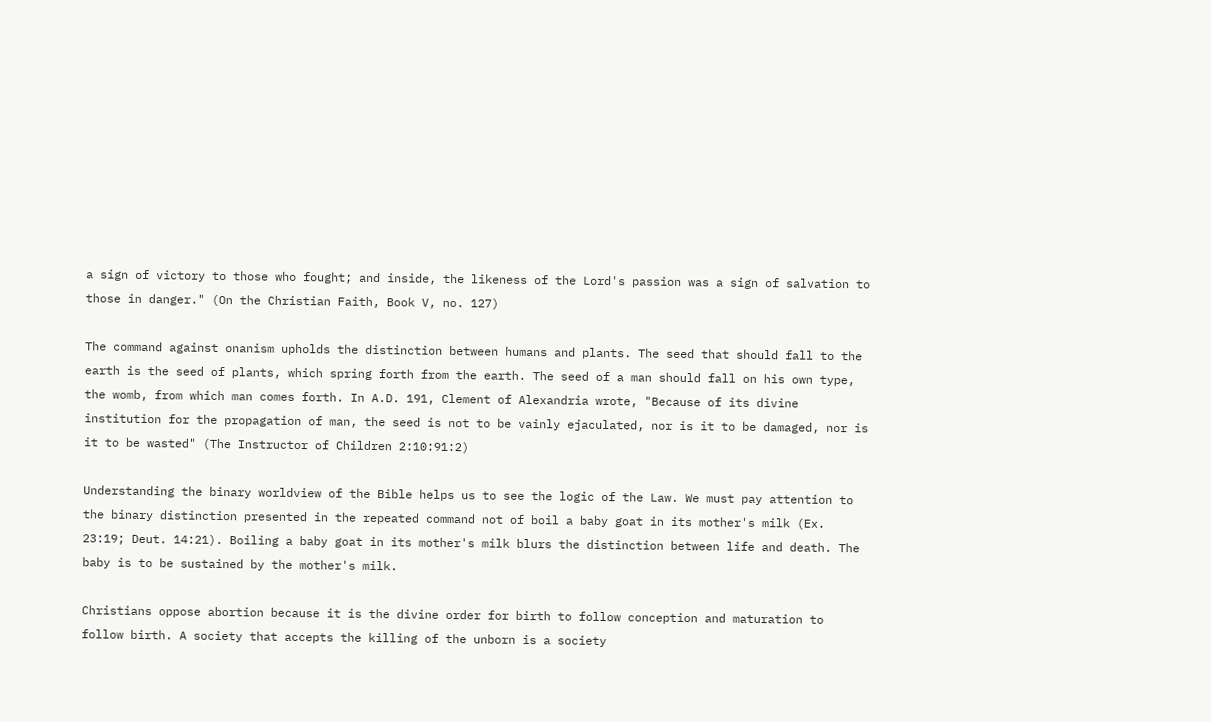a sign of victory to those who fought; and inside, the likeness of the Lord's passion was a sign of salvation to those in danger." (On the Christian Faith, Book V, no. 127)

The command against onanism upholds the distinction between humans and plants. The seed that should fall to the earth is the seed of plants, which spring forth from the earth. The seed of a man should fall on his own type, the womb, from which man comes forth. In A.D. 191, Clement of Alexandria wrote, "Because of its divine institution for the propagation of man, the seed is not to be vainly ejaculated, nor is it to be damaged, nor is it to be wasted" (The Instructor of Children 2:10:91:2)

Understanding the binary worldview of the Bible helps us to see the logic of the Law. We must pay attention to the binary distinction presented in the repeated command not of boil a baby goat in its mother's milk (Ex. 23:19; Deut. 14:21). Boiling a baby goat in its mother's milk blurs the distinction between life and death. The baby is to be sustained by the mother's milk.

Christians oppose abortion because it is the divine order for birth to follow conception and maturation to follow birth. A society that accepts the killing of the unborn is a society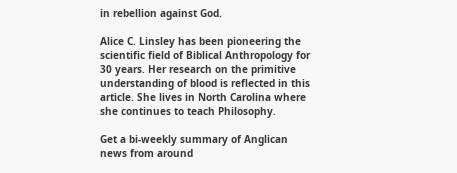in rebellion against God.

Alice C. Linsley has been pioneering the scientific field of Biblical Anthropology for 30 years. Her research on the primitive understanding of blood is reflected in this article. She lives in North Carolina where she continues to teach Philosophy.

Get a bi-weekly summary of Anglican news from around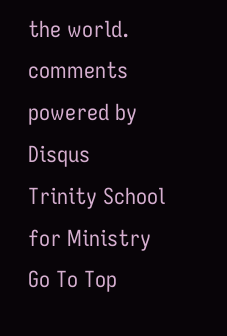the world.
comments powered by Disqus
Trinity School for Ministry
Go To Top